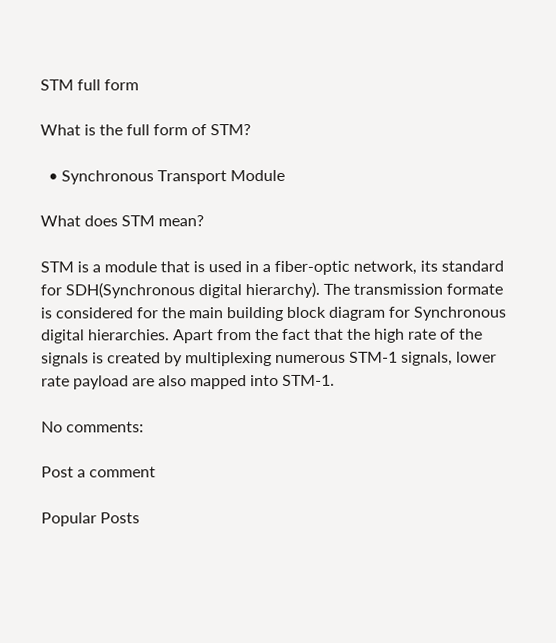STM full form

What is the full form of STM?

  • Synchronous Transport Module

What does STM mean?

STM is a module that is used in a fiber-optic network, its standard for SDH(Synchronous digital hierarchy). The transmission formate is considered for the main building block diagram for Synchronous digital hierarchies. Apart from the fact that the high rate of the signals is created by multiplexing numerous STM-1 signals, lower rate payload are also mapped into STM-1.

No comments:

Post a comment

Popular Posts